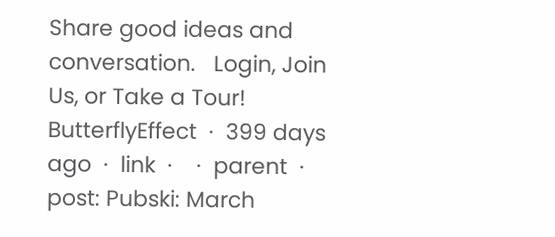Share good ideas and conversation.   Login, Join Us, or Take a Tour!
ButterflyEffect  ·  399 days ago  ·  link  ·    ·  parent  ·  post: Pubski: March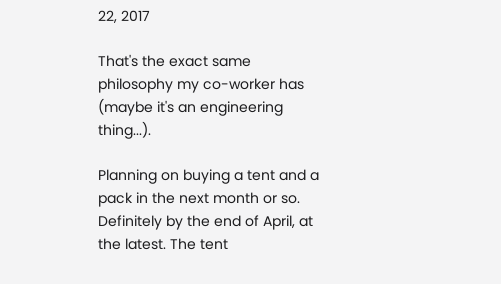22, 2017

That's the exact same philosophy my co-worker has (maybe it's an engineering thing...).

Planning on buying a tent and a pack in the next month or so. Definitely by the end of April, at the latest. The tent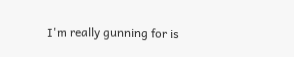I'm really gunning for is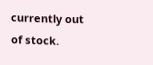currently out of stock.